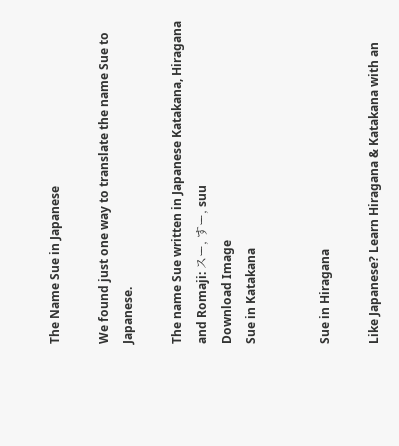The Name Sue in Japanese

We found just one way to translate the name Sue to Japanese.

The name Sue written in Japanese Katakana, Hiragana and Romaji: スー, すー, suu
Download Image
Sue in Katakana


Sue in Hiragana

Like Japanese? Learn Hiragana & Katakana with an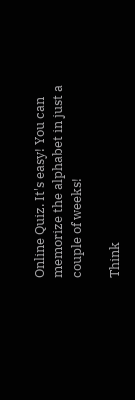Online Quiz. It's easy! You can memorize the alphabet in just a couple of weeks!

Think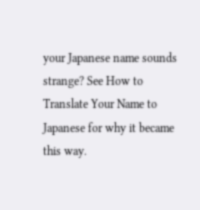your Japanese name sounds strange? See How to Translate Your Name to Japanese for why it became this way.